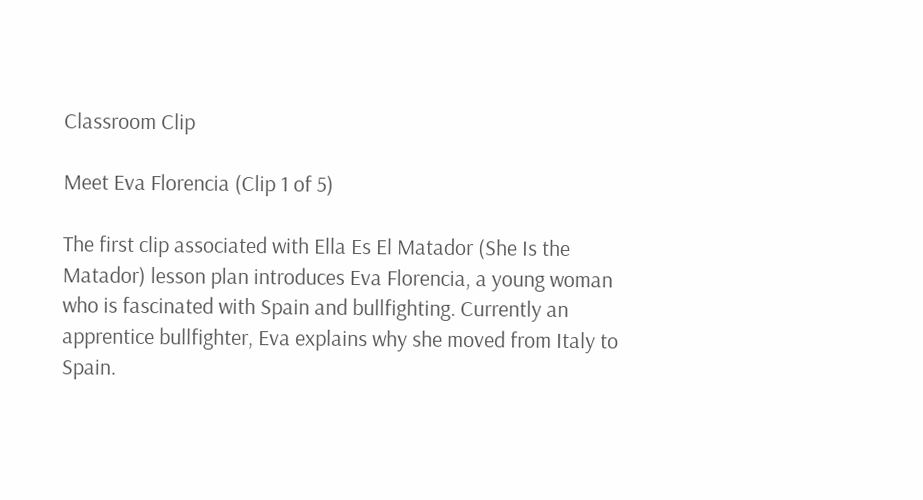Classroom Clip

Meet Eva Florencia (Clip 1 of 5)

The first clip associated with Ella Es El Matador (She Is the Matador) lesson plan introduces Eva Florencia, a young woman who is fascinated with Spain and bullfighting. Currently an apprentice bullfighter, Eva explains why she moved from Italy to Spain.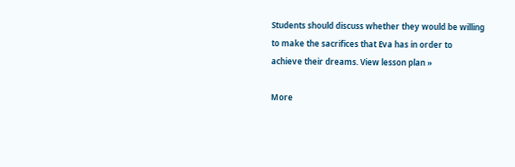Students should discuss whether they would be willing to make the sacrifices that Eva has in order to achieve their dreams. View lesson plan »

More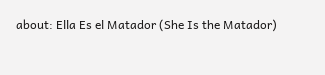about: Ella Es el Matador (She Is the Matador)